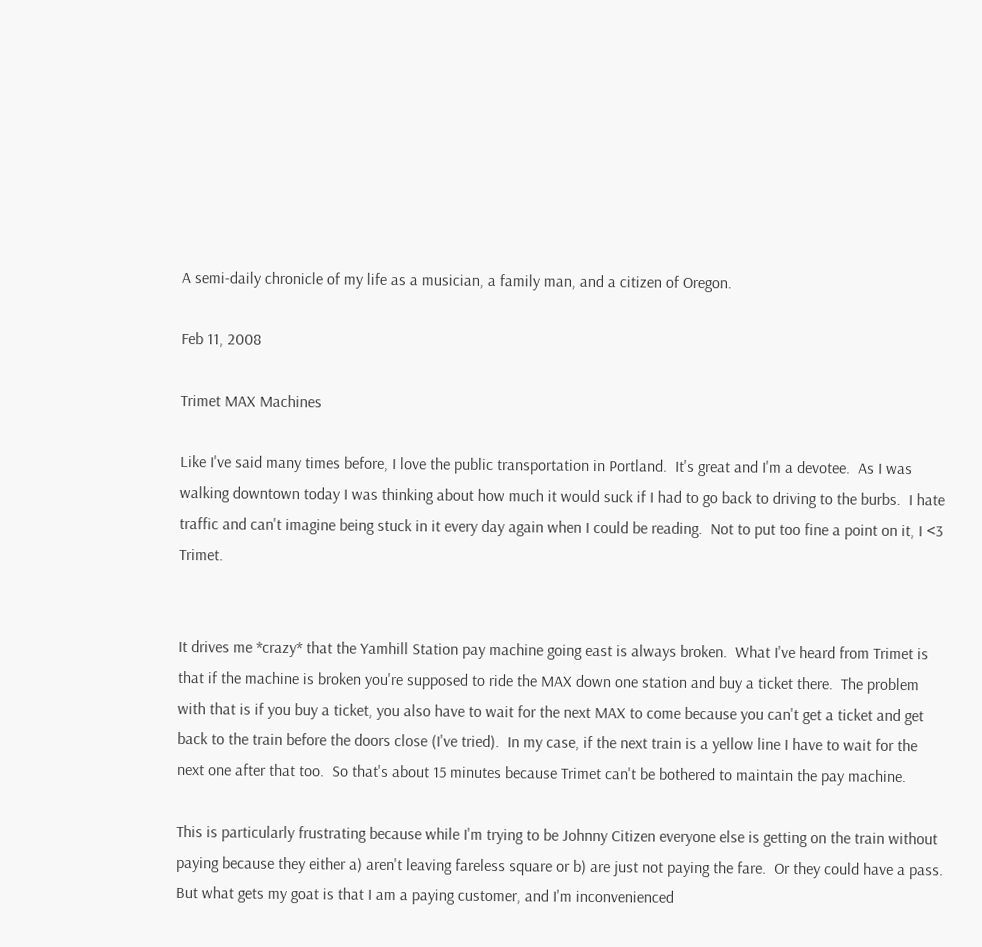A semi-daily chronicle of my life as a musician, a family man, and a citizen of Oregon.

Feb 11, 2008

Trimet MAX Machines

Like I've said many times before, I love the public transportation in Portland.  It's great and I'm a devotee.  As I was walking downtown today I was thinking about how much it would suck if I had to go back to driving to the burbs.  I hate traffic and can't imagine being stuck in it every day again when I could be reading.  Not to put too fine a point on it, I <3 Trimet.


It drives me *crazy* that the Yamhill Station pay machine going east is always broken.  What I've heard from Trimet is that if the machine is broken you're supposed to ride the MAX down one station and buy a ticket there.  The problem with that is if you buy a ticket, you also have to wait for the next MAX to come because you can't get a ticket and get back to the train before the doors close (I've tried).  In my case, if the next train is a yellow line I have to wait for the next one after that too.  So that's about 15 minutes because Trimet can't be bothered to maintain the pay machine.

This is particularly frustrating because while I'm trying to be Johnny Citizen everyone else is getting on the train without paying because they either a) aren't leaving fareless square or b) are just not paying the fare.  Or they could have a pass.  But what gets my goat is that I am a paying customer, and I'm inconvenienced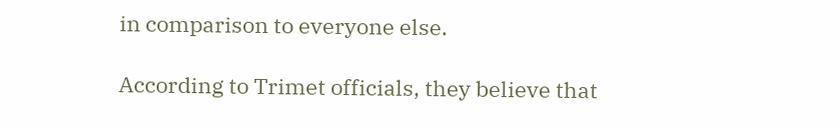in comparison to everyone else.

According to Trimet officials, they believe that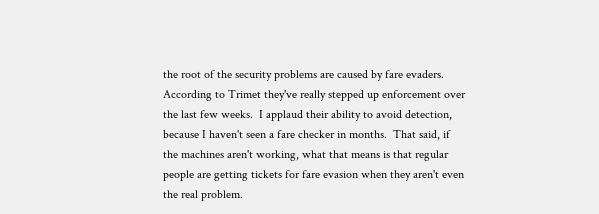the root of the security problems are caused by fare evaders.  According to Trimet they've really stepped up enforcement over the last few weeks.  I applaud their ability to avoid detection, because I haven't seen a fare checker in months.  That said, if the machines aren't working, what that means is that regular people are getting tickets for fare evasion when they aren't even the real problem.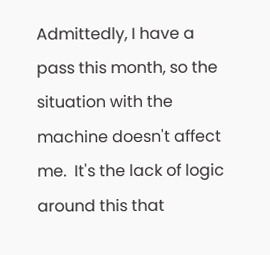Admittedly, I have a pass this month, so the situation with the machine doesn't affect me.  It's the lack of logic around this that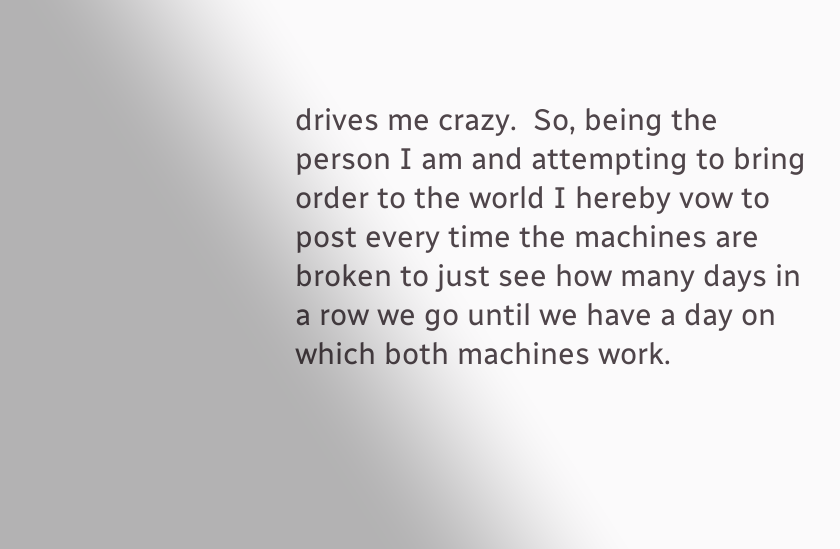drives me crazy.  So, being the person I am and attempting to bring order to the world I hereby vow to post every time the machines are broken to just see how many days in a row we go until we have a day on which both machines work.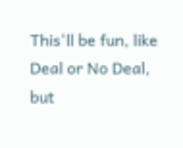This'll be fun, like Deal or No Deal, but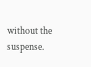without the suspense.